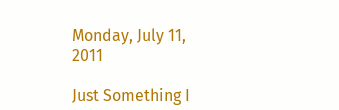Monday, July 11, 2011

Just Something I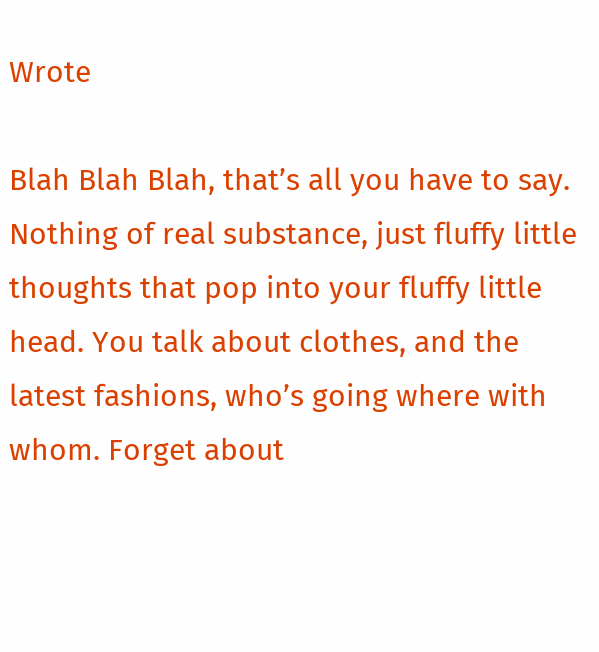Wrote

Blah Blah Blah, that’s all you have to say. Nothing of real substance, just fluffy little thoughts that pop into your fluffy little head. You talk about clothes, and the latest fashions, who’s going where with whom. Forget about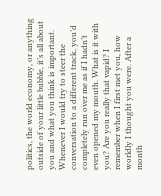politics, the world economy, or anything outside of your little bubble, it’s all about you and what you think is important. Whenever I would try to steer the conversation to a different track, you’d completely run over me as if I hadn’t even opened my mouth. What is it with you? Are you really that vapid? I remember when I first met you, how worldly I thought you were. After a month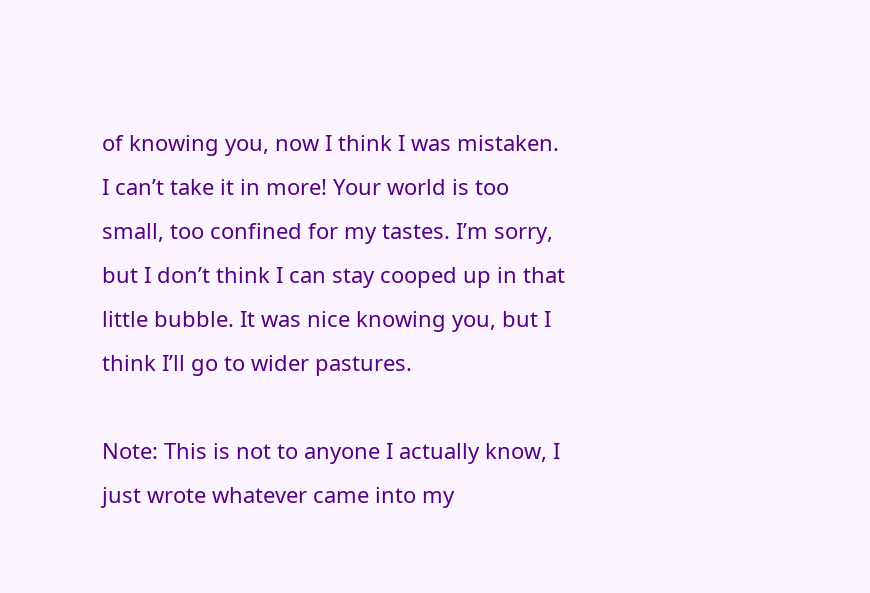of knowing you, now I think I was mistaken. I can’t take it in more! Your world is too small, too confined for my tastes. I’m sorry, but I don’t think I can stay cooped up in that little bubble. It was nice knowing you, but I think I’ll go to wider pastures.

Note: This is not to anyone I actually know, I just wrote whatever came into my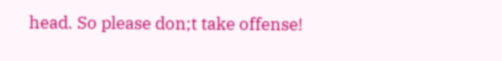head. So please don;t take offense!